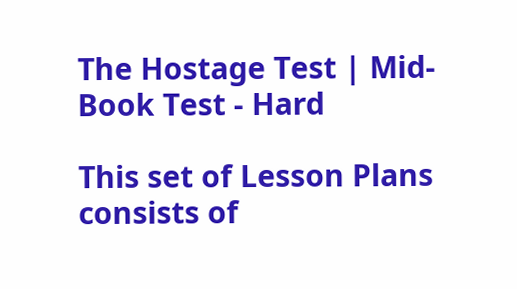The Hostage Test | Mid-Book Test - Hard

This set of Lesson Plans consists of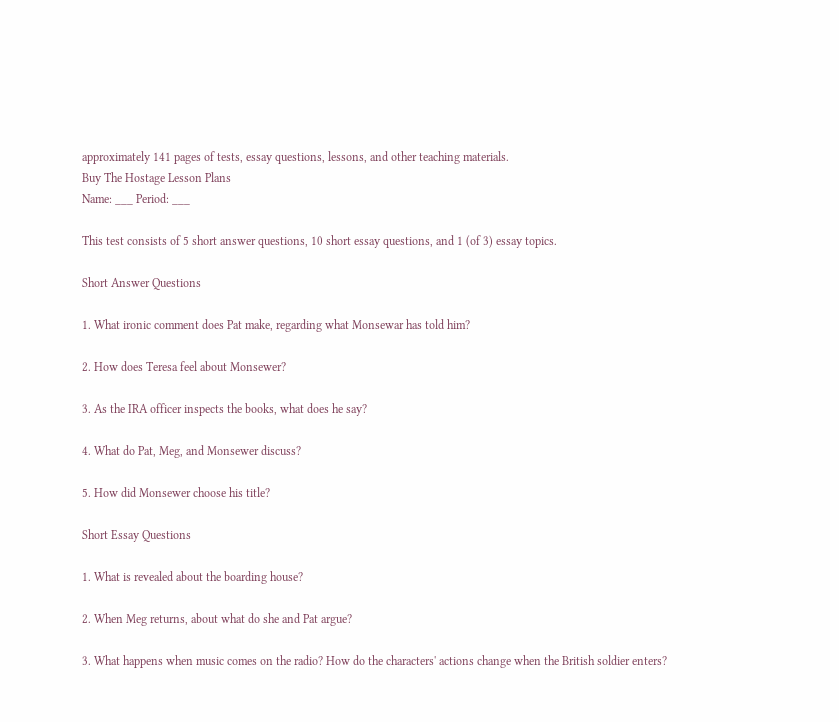approximately 141 pages of tests, essay questions, lessons, and other teaching materials.
Buy The Hostage Lesson Plans
Name: ___ Period: ___

This test consists of 5 short answer questions, 10 short essay questions, and 1 (of 3) essay topics.

Short Answer Questions

1. What ironic comment does Pat make, regarding what Monsewar has told him?

2. How does Teresa feel about Monsewer?

3. As the IRA officer inspects the books, what does he say?

4. What do Pat, Meg, and Monsewer discuss?

5. How did Monsewer choose his title?

Short Essay Questions

1. What is revealed about the boarding house?

2. When Meg returns, about what do she and Pat argue?

3. What happens when music comes on the radio? How do the characters' actions change when the British soldier enters?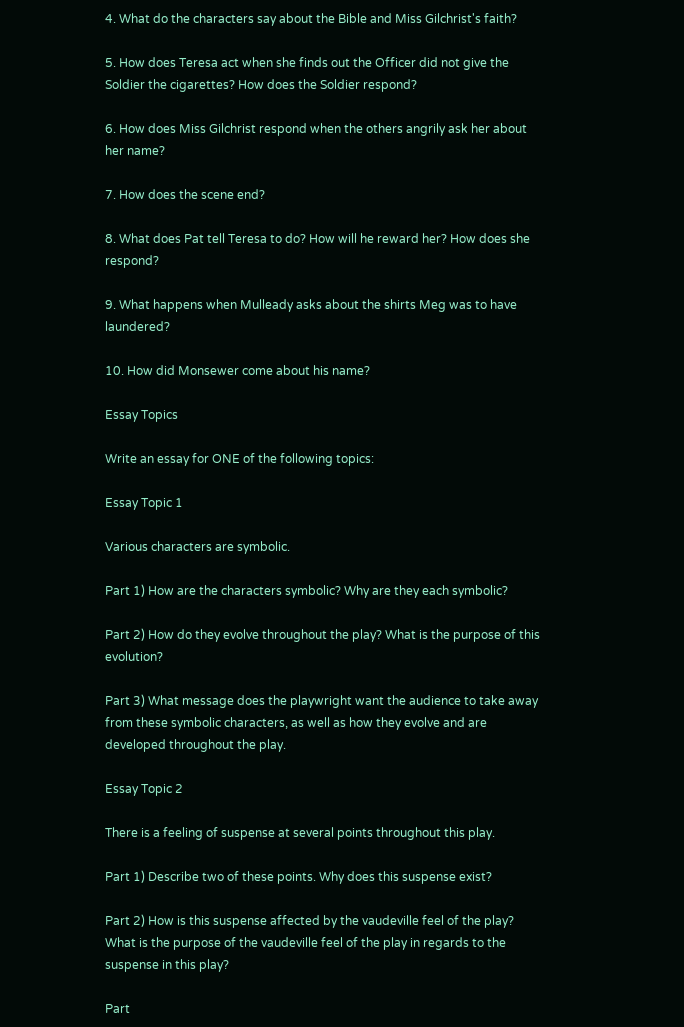4. What do the characters say about the Bible and Miss Gilchrist's faith?

5. How does Teresa act when she finds out the Officer did not give the Soldier the cigarettes? How does the Soldier respond?

6. How does Miss Gilchrist respond when the others angrily ask her about her name?

7. How does the scene end?

8. What does Pat tell Teresa to do? How will he reward her? How does she respond?

9. What happens when Mulleady asks about the shirts Meg was to have laundered?

10. How did Monsewer come about his name?

Essay Topics

Write an essay for ONE of the following topics:

Essay Topic 1

Various characters are symbolic.

Part 1) How are the characters symbolic? Why are they each symbolic?

Part 2) How do they evolve throughout the play? What is the purpose of this evolution?

Part 3) What message does the playwright want the audience to take away from these symbolic characters, as well as how they evolve and are developed throughout the play.

Essay Topic 2

There is a feeling of suspense at several points throughout this play.

Part 1) Describe two of these points. Why does this suspense exist?

Part 2) How is this suspense affected by the vaudeville feel of the play? What is the purpose of the vaudeville feel of the play in regards to the suspense in this play?

Part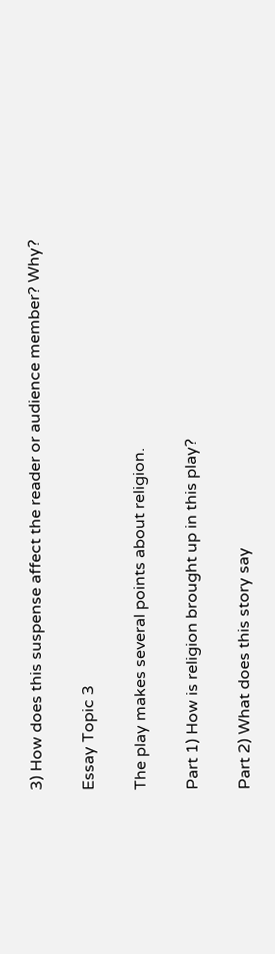3) How does this suspense affect the reader or audience member? Why?

Essay Topic 3

The play makes several points about religion.

Part 1) How is religion brought up in this play?

Part 2) What does this story say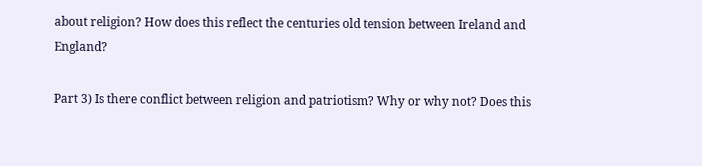about religion? How does this reflect the centuries old tension between Ireland and England?

Part 3) Is there conflict between religion and patriotism? Why or why not? Does this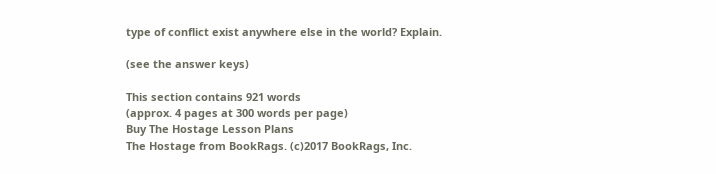type of conflict exist anywhere else in the world? Explain.

(see the answer keys)

This section contains 921 words
(approx. 4 pages at 300 words per page)
Buy The Hostage Lesson Plans
The Hostage from BookRags. (c)2017 BookRags, Inc.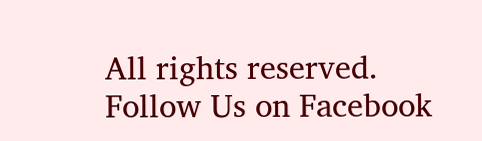All rights reserved.
Follow Us on Facebook